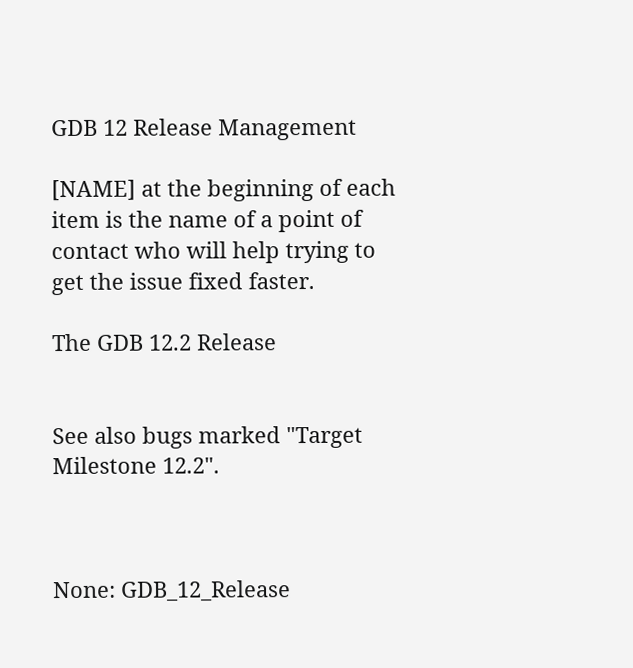GDB 12 Release Management

[NAME] at the beginning of each item is the name of a point of contact who will help trying to get the issue fixed faster.

The GDB 12.2 Release


See also bugs marked "Target Milestone 12.2".



None: GDB_12_Release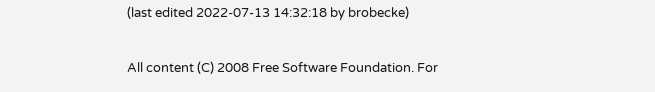(last edited 2022-07-13 14:32:18 by brobecke)

All content (C) 2008 Free Software Foundation. For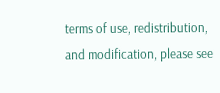terms of use, redistribution, and modification, please see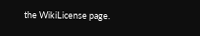the WikiLicense page.